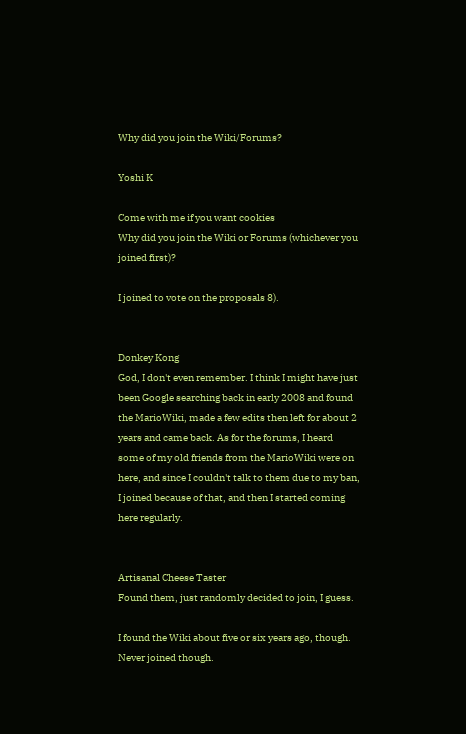Why did you join the Wiki/Forums?

Yoshi K

Come with me if you want cookies
Why did you join the Wiki or Forums (whichever you joined first)?

I joined to vote on the proposals 8).


Donkey Kong
God, I don't even remember. I think I might have just been Google searching back in early 2008 and found the MarioWiki, made a few edits then left for about 2 years and came back. As for the forums, I heard some of my old friends from the MarioWiki were on here, and since I couldn't talk to them due to my ban, I joined because of that, and then I started coming here regularly.


Artisanal Cheese Taster
Found them, just randomly decided to join, I guess.

I found the Wiki about five or six years ago, though. Never joined though.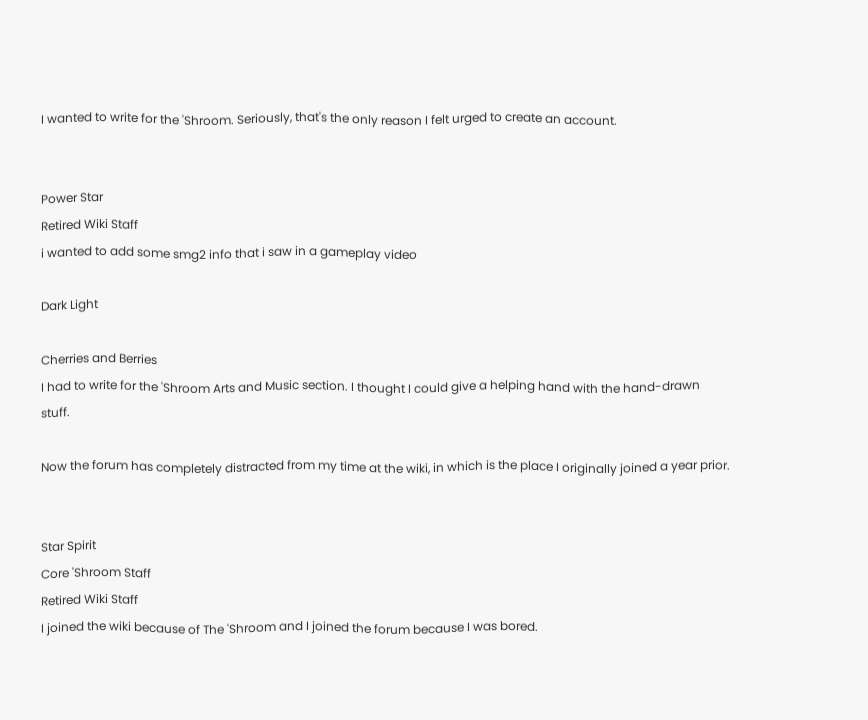I wanted to write for the 'Shroom. Seriously, that's the only reason I felt urged to create an account.


Power Star
Retired Wiki Staff
i wanted to add some smg2 info that i saw in a gameplay video

Dark Light

Cherries and Berries
I had to write for the 'Shroom Arts and Music section. I thought I could give a helping hand with the hand-drawn stuff.

Now the forum has completely distracted from my time at the wiki, in which is the place I originally joined a year prior.


Star Spirit
Core 'Shroom Staff
Retired Wiki Staff
I joined the wiki because of The 'Shroom and I joined the forum because I was bored.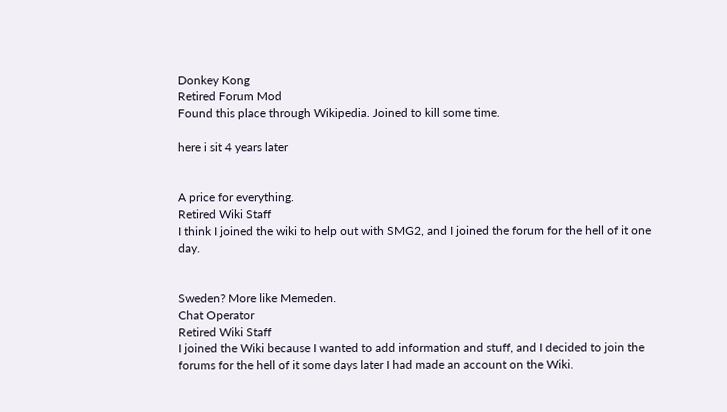Donkey Kong
Retired Forum Mod
Found this place through Wikipedia. Joined to kill some time.

here i sit 4 years later


A price for everything.
Retired Wiki Staff
I think I joined the wiki to help out with SMG2, and I joined the forum for the hell of it one day.


Sweden? More like Memeden.
Chat Operator
Retired Wiki Staff
I joined the Wiki because I wanted to add information and stuff, and I decided to join the forums for the hell of it some days later I had made an account on the Wiki.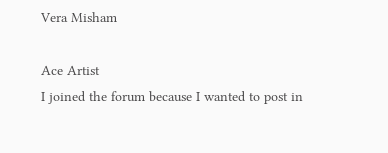Vera Misham

Ace Artist
I joined the forum because I wanted to post in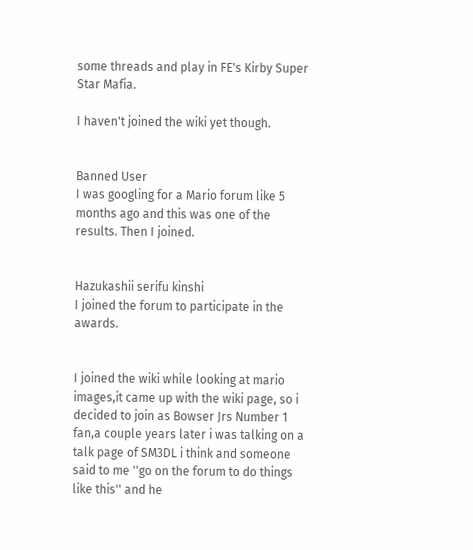some threads and play in FE's Kirby Super Star Mafia.

I haven't joined the wiki yet though.


Banned User
I was googling for a Mario forum like 5 months ago and this was one of the results. Then I joined.


Hazukashii serifu kinshi
I joined the forum to participate in the awards.


I joined the wiki while looking at mario images,it came up with the wiki page, so i decided to join as Bowser Jrs Number 1 fan,a couple years later i was talking on a talk page of SM3DL i think and someone said to me ''go on the forum to do things like this'' and he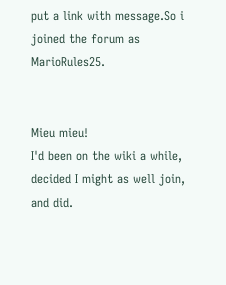put a link with message.So i joined the forum as MarioRules25.


Mieu mieu!
I'd been on the wiki a while, decided I might as well join, and did.